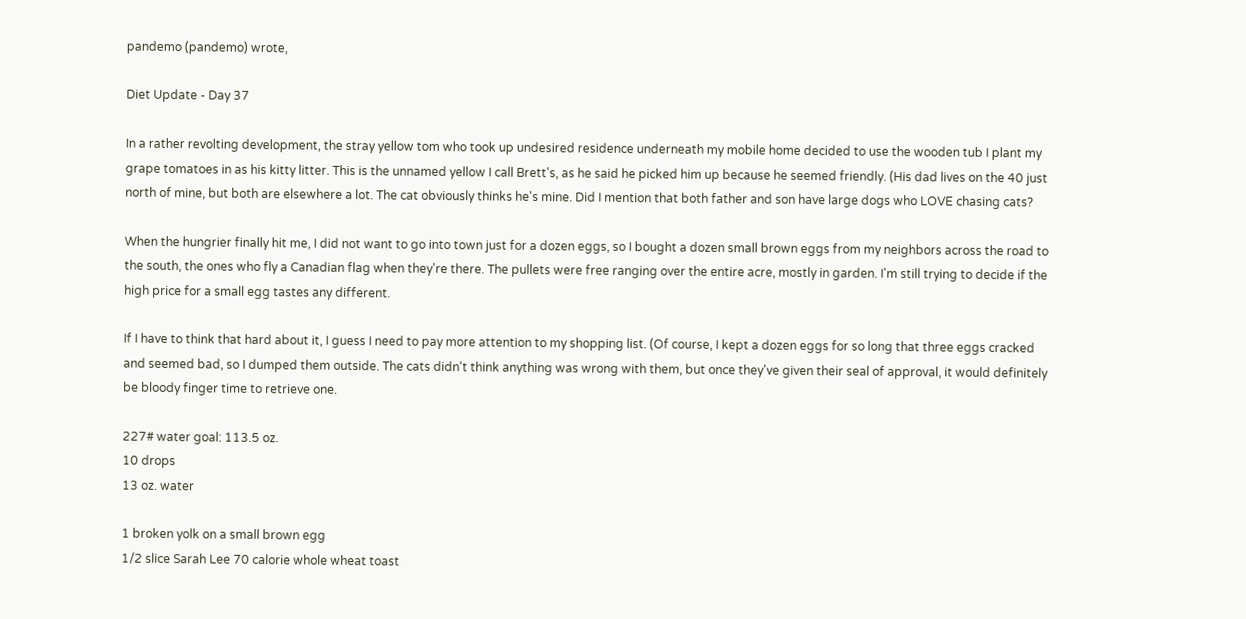pandemo (pandemo) wrote,

Diet Update - Day 37

In a rather revolting development, the stray yellow tom who took up undesired residence underneath my mobile home decided to use the wooden tub I plant my grape tomatoes in as his kitty litter. This is the unnamed yellow I call Brett's, as he said he picked him up because he seemed friendly. (His dad lives on the 40 just north of mine, but both are elsewhere a lot. The cat obviously thinks he's mine. Did I mention that both father and son have large dogs who LOVE chasing cats?

When the hungrier finally hit me, I did not want to go into town just for a dozen eggs, so I bought a dozen small brown eggs from my neighbors across the road to the south, the ones who fly a Canadian flag when they're there. The pullets were free ranging over the entire acre, mostly in garden. I'm still trying to decide if the high price for a small egg tastes any different.

If I have to think that hard about it, I guess I need to pay more attention to my shopping list. (Of course, I kept a dozen eggs for so long that three eggs cracked and seemed bad, so I dumped them outside. The cats didn't think anything was wrong with them, but once they've given their seal of approval, it would definitely be bloody finger time to retrieve one.

227# water goal: 113.5 oz.
10 drops
13 oz. water

1 broken yolk on a small brown egg
1/2 slice Sarah Lee 70 calorie whole wheat toast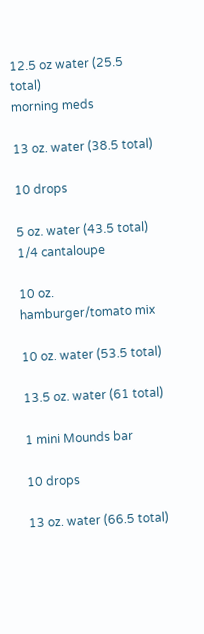12.5 oz water (25.5 total)
morning meds

13 oz. water (38.5 total)

10 drops

5 oz. water (43.5 total)
1/4 cantaloupe

10 oz. hamburger/tomato mix

10 oz. water (53.5 total)

13.5 oz. water (61 total)

1 mini Mounds bar

10 drops

13 oz. water (66.5 total)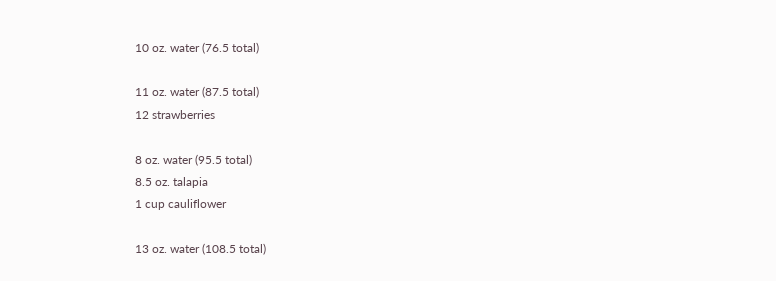10 oz. water (76.5 total)

11 oz. water (87.5 total)
12 strawberries

8 oz. water (95.5 total)
8.5 oz. talapia
1 cup cauliflower

13 oz. water (108.5 total)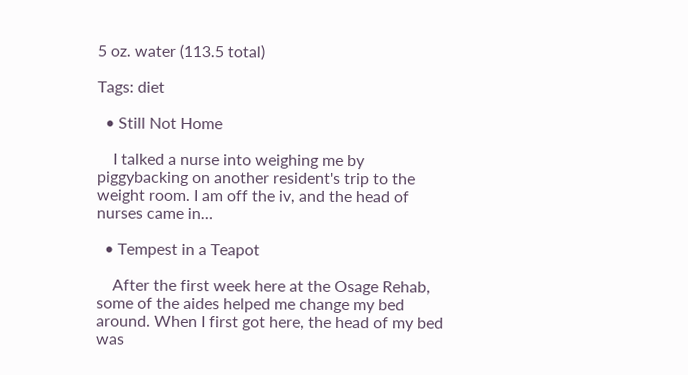5 oz. water (113.5 total)

Tags: diet

  • Still Not Home

    I talked a nurse into weighing me by piggybacking on another resident's trip to the weight room. I am off the iv, and the head of nurses came in…

  • Tempest in a Teapot

    After the first week here at the Osage Rehab, some of the aides helped me change my bed around. When I first got here, the head of my bed was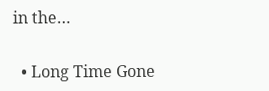in the…

  • Long Time Gone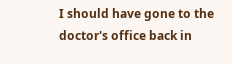I should have gone to the doctor's office back in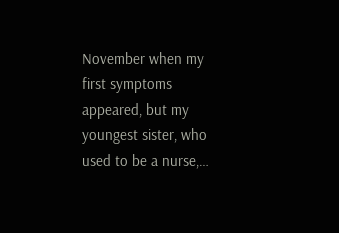November when my first symptoms appeared, but my youngest sister, who used to be a nurse,…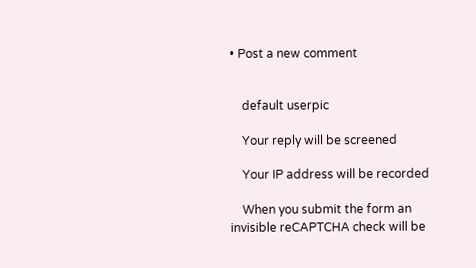• Post a new comment


    default userpic

    Your reply will be screened

    Your IP address will be recorded

    When you submit the form an invisible reCAPTCHA check will be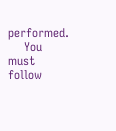performed.
    You must follow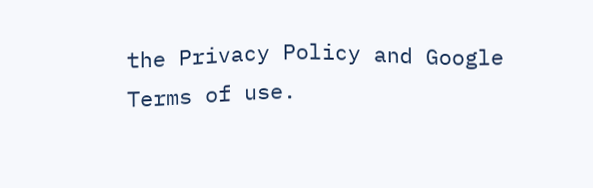the Privacy Policy and Google Terms of use.